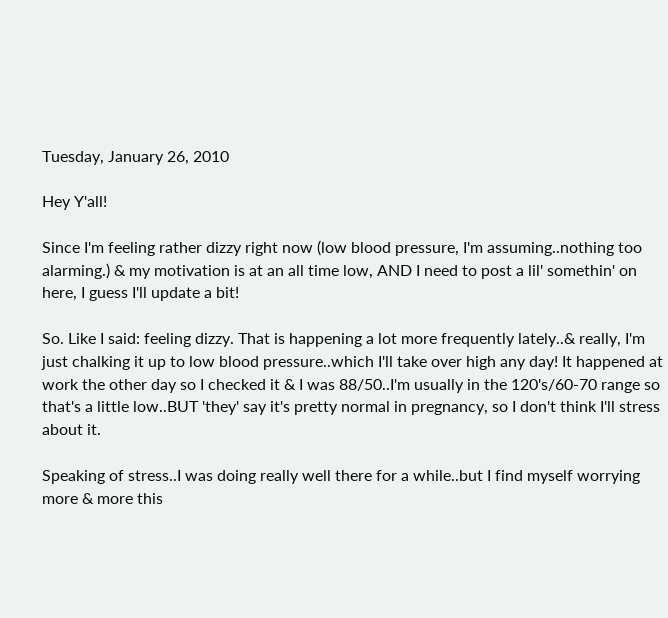Tuesday, January 26, 2010

Hey Y'all!

Since I'm feeling rather dizzy right now (low blood pressure, I'm assuming..nothing too alarming.) & my motivation is at an all time low, AND I need to post a lil' somethin' on here, I guess I'll update a bit!

So. Like I said: feeling dizzy. That is happening a lot more frequently lately..& really, I'm just chalking it up to low blood pressure..which I'll take over high any day! It happened at work the other day so I checked it & I was 88/50..I'm usually in the 120's/60-70 range so that's a little low..BUT 'they' say it's pretty normal in pregnancy, so I don't think I'll stress about it.

Speaking of stress..I was doing really well there for a while..but I find myself worrying more & more this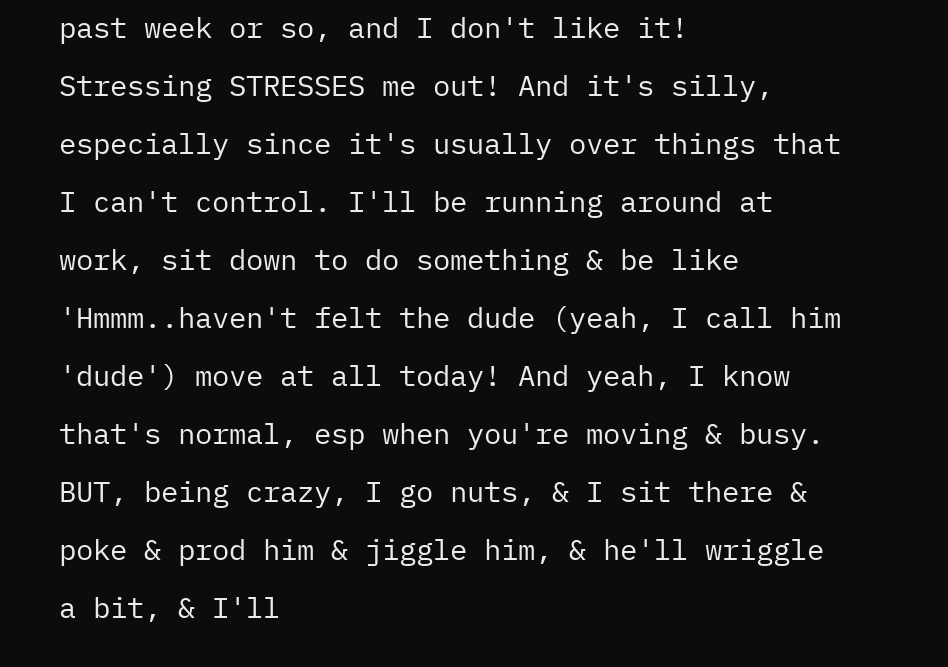past week or so, and I don't like it! Stressing STRESSES me out! And it's silly, especially since it's usually over things that I can't control. I'll be running around at work, sit down to do something & be like 'Hmmm..haven't felt the dude (yeah, I call him 'dude') move at all today! And yeah, I know that's normal, esp when you're moving & busy. BUT, being crazy, I go nuts, & I sit there & poke & prod him & jiggle him, & he'll wriggle a bit, & I'll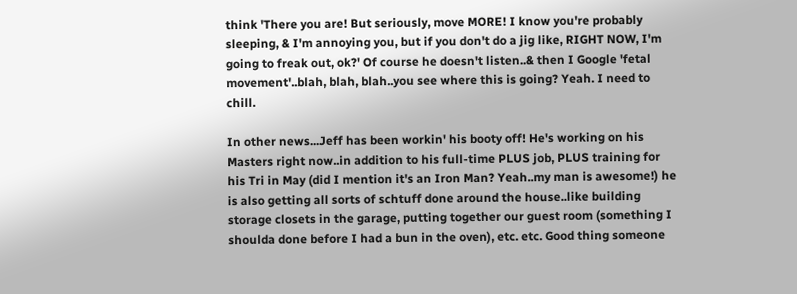think 'There you are! But seriously, move MORE! I know you're probably sleeping, & I'm annoying you, but if you don't do a jig like, RIGHT NOW, I'm going to freak out, ok?' Of course he doesn't listen..& then I Google 'fetal movement'..blah, blah, blah..you see where this is going? Yeah. I need to chill.

In other news...Jeff has been workin' his booty off! He's working on his Masters right now..in addition to his full-time PLUS job, PLUS training for his Tri in May (did I mention it's an Iron Man? Yeah..my man is awesome!) he is also getting all sorts of schtuff done around the house..like building storage closets in the garage, putting together our guest room (something I shoulda done before I had a bun in the oven), etc. etc. Good thing someone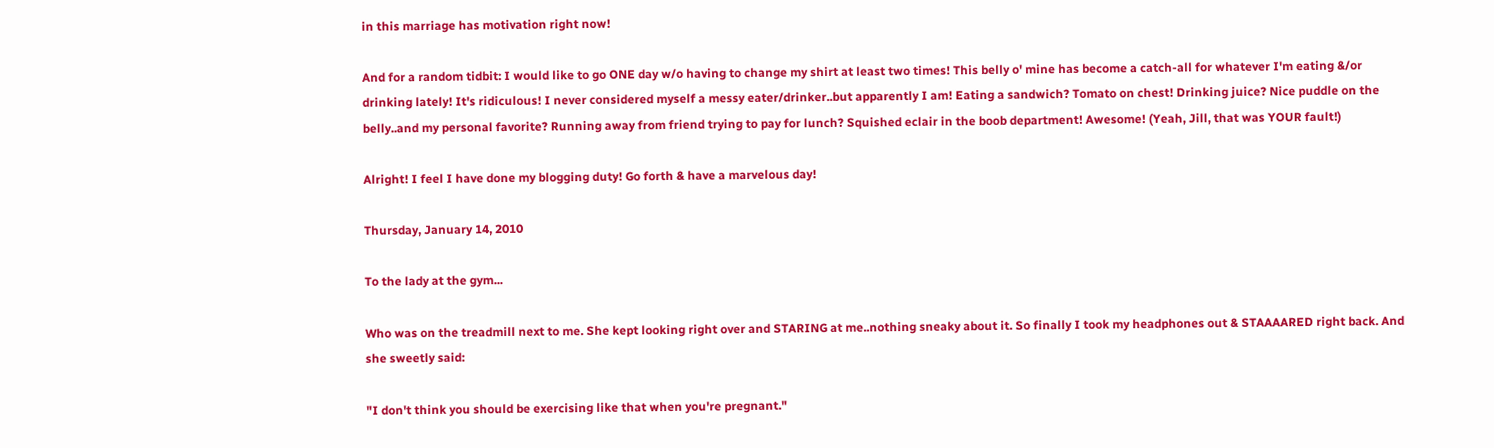in this marriage has motivation right now!

And for a random tidbit: I would like to go ONE day w/o having to change my shirt at least two times! This belly o' mine has become a catch-all for whatever I'm eating &/or drinking lately! It's ridiculous! I never considered myself a messy eater/drinker..but apparently I am! Eating a sandwich? Tomato on chest! Drinking juice? Nice puddle on the belly..and my personal favorite? Running away from friend trying to pay for lunch? Squished eclair in the boob department! Awesome! (Yeah, Jill, that was YOUR fault!)

Alright! I feel I have done my blogging duty! Go forth & have a marvelous day!

Thursday, January 14, 2010

To the lady at the gym...

Who was on the treadmill next to me. She kept looking right over and STARING at me..nothing sneaky about it. So finally I took my headphones out & STAAAARED right back. And she sweetly said:

"I don't think you should be exercising like that when you're pregnant."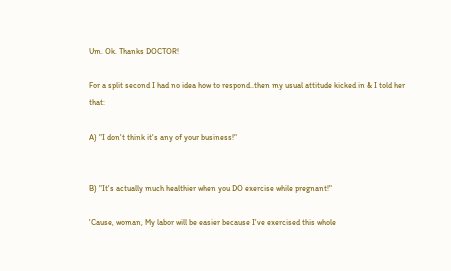Um. Ok. Thanks DOCTOR!

For a split second I had no idea how to respond..then my usual attitude kicked in & I told her that:

A) "I don't think it's any of your business!"


B) "It's actually much healthier when you DO exercise while pregnant!"

'Cause, woman, My labor will be easier because I've exercised this whole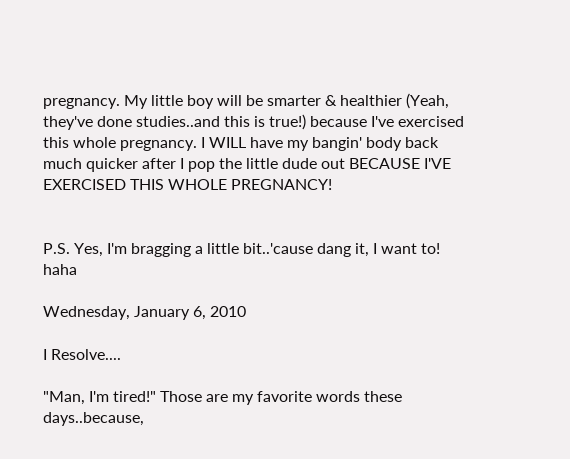pregnancy. My little boy will be smarter & healthier (Yeah, they've done studies..and this is true!) because I've exercised this whole pregnancy. I WILL have my bangin' body back much quicker after I pop the little dude out BECAUSE I'VE EXERCISED THIS WHOLE PREGNANCY!


P.S. Yes, I'm bragging a little bit..'cause dang it, I want to! haha

Wednesday, January 6, 2010

I Resolve....

"Man, I'm tired!" Those are my favorite words these days..because,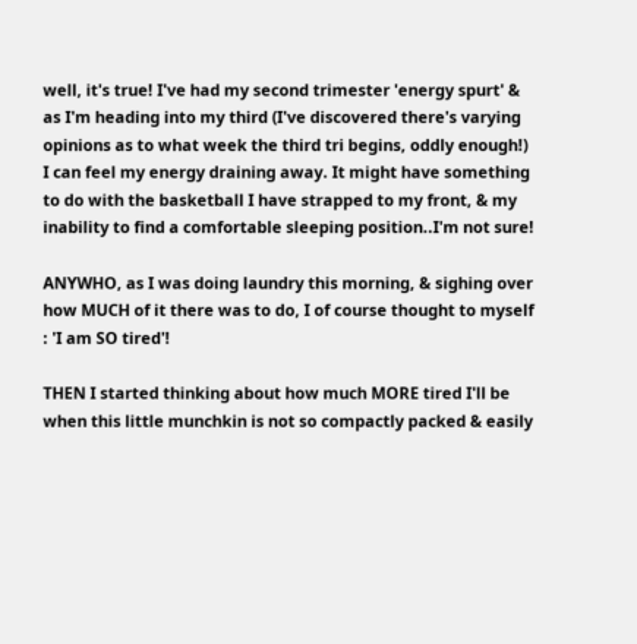well, it's true! I've had my second trimester 'energy spurt' & as I'm heading into my third (I've discovered there's varying opinions as to what week the third tri begins, oddly enough!) I can feel my energy draining away. It might have something to do with the basketball I have strapped to my front, & my inability to find a comfortable sleeping position..I'm not sure!

ANYWHO, as I was doing laundry this morning, & sighing over how MUCH of it there was to do, I of course thought to myself : 'I am SO tired'!

THEN I started thinking about how much MORE tired I'll be when this little munchkin is not so compactly packed & easily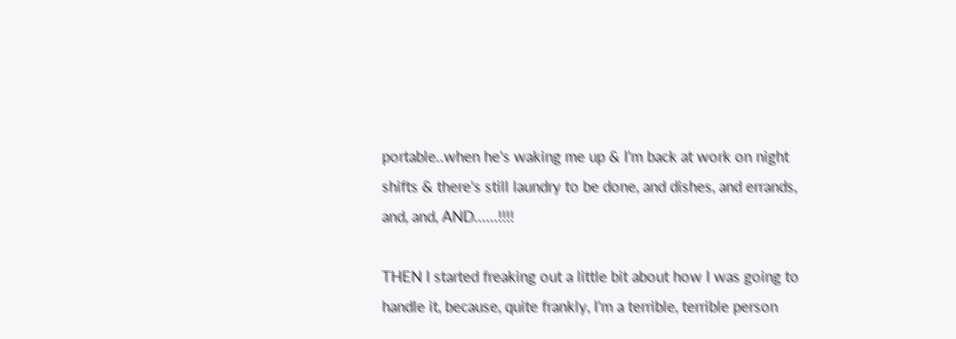portable..when he's waking me up & I'm back at work on night shifts & there's still laundry to be done, and dishes, and errands, and, and, AND......!!!!

THEN I started freaking out a little bit about how I was going to handle it, because, quite frankly, I'm a terrible, terrible person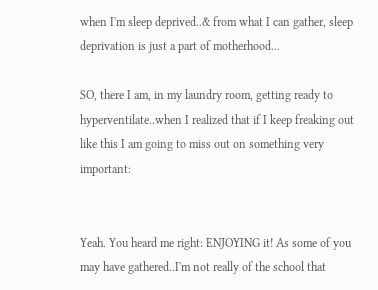when I'm sleep deprived..& from what I can gather, sleep deprivation is just a part of motherhood...

SO, there I am, in my laundry room, getting ready to hyperventilate..when I realized that if I keep freaking out like this I am going to miss out on something very important:


Yeah. You heard me right: ENJOYING it! As some of you may have gathered..I'm not really of the school that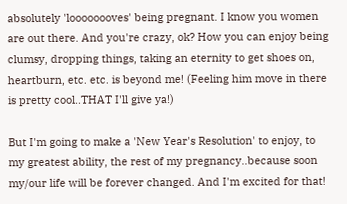absolutely 'loooooooves' being pregnant. I know you women are out there. And you're crazy, ok? How you can enjoy being clumsy, dropping things, taking an eternity to get shoes on, heartburn, etc. etc. is beyond me! (Feeling him move in there is pretty cool..THAT I'll give ya!)

But I'm going to make a 'New Year's Resolution' to enjoy, to my greatest ability, the rest of my pregnancy..because soon my/our life will be forever changed. And I'm excited for that!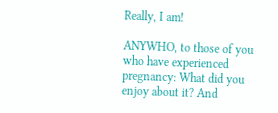Really, I am!

ANYWHO, to those of you who have experienced pregnancy: What did you enjoy about it? And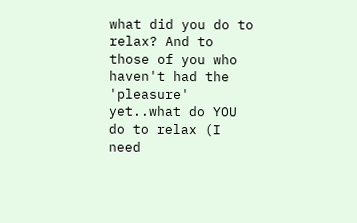what did you do to relax? And to those of you who haven't had the 'pleasure' yet..what do YOU do to relax (I need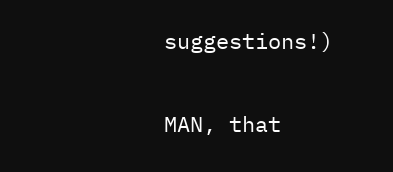suggestions!)

MAN, that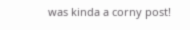was kinda a corny post!